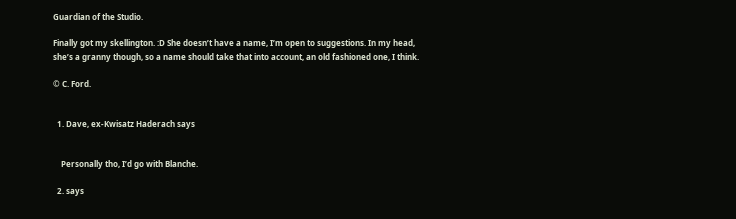Guardian of the Studio.

Finally got my skellington. :D She doesn’t have a name, I’m open to suggestions. In my head, she’s a granny though, so a name should take that into account, an old fashioned one, I think.

© C. Ford.


  1. Dave, ex-Kwisatz Haderach says


    Personally tho, I’d go with Blanche.

  2. says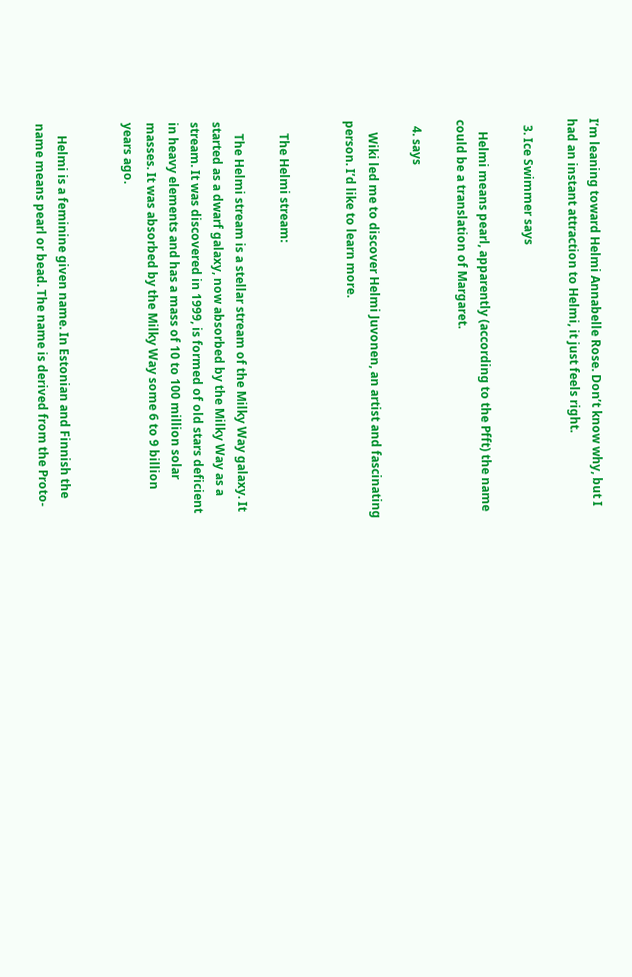I’m leaning toward Helmi Annabelle Rose. Don’t know why, but I had an instant attraction to Helmi, it just feels right.

  3. Ice Swimmer says

    Helmi means pearl, apparently (according to the Pfft) the name could be a translation of Margaret.

  4. says

    Wiki led me to discover Helmi Juvonen, an artist and fascinating person. I’d like to learn more.


    The Helmi stream:

    The Helmi stream is a stellar stream of the Milky Way galaxy. It started as a dwarf galaxy, now absorbed by the Milky Way as a stream. It was discovered in 1999, is formed of old stars deficient in heavy elements and has a mass of 10 to 100 million solar masses. It was absorbed by the Milky Way some 6 to 9 billion years ago.


    Helmi is a feminine given name. In Estonian and Finnish the name means pearl or bead. The name is derived from the Proto-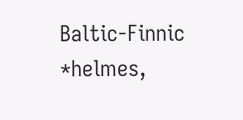Baltic-Finnic *helmes,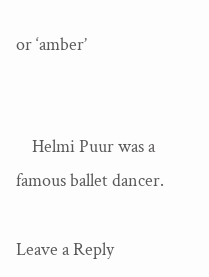or ‘amber’


    Helmi Puur was a famous ballet dancer.

Leave a Reply